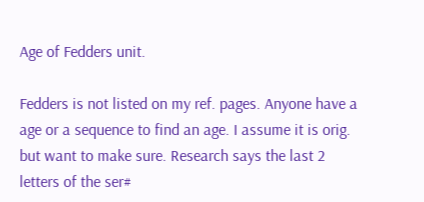Age of Fedders unit.

Fedders is not listed on my ref. pages. Anyone have a age or a sequence to find an age. I assume it is orig. but want to make sure. Research says the last 2 letters of the ser#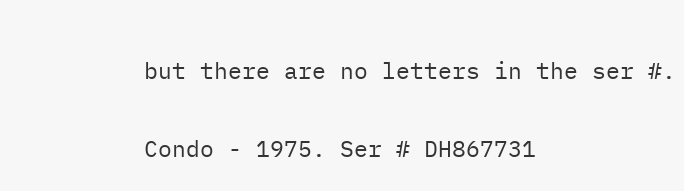but there are no letters in the ser #.

Condo - 1975. Ser # DH867731